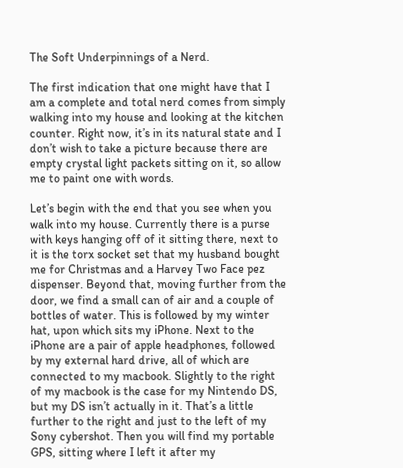The Soft Underpinnings of a Nerd.

The first indication that one might have that I am a complete and total nerd comes from simply walking into my house and looking at the kitchen counter. Right now, it’s in its natural state and I don’t wish to take a picture because there are empty crystal light packets sitting on it, so allow me to paint one with words.

Let’s begin with the end that you see when you walk into my house. Currently there is a purse with keys hanging off of it sitting there, next to it is the torx socket set that my husband bought me for Christmas and a Harvey Two Face pez dispenser. Beyond that, moving further from the door, we find a small can of air and a couple of bottles of water. This is followed by my winter hat, upon which sits my iPhone. Next to the iPhone are a pair of apple headphones, followed by my external hard drive, all of which are connected to my macbook. Slightly to the right of my macbook is the case for my Nintendo DS, but my DS isn’t actually in it. That’s a little further to the right and just to the left of my Sony cybershot. Then you will find my portable GPS, sitting where I left it after my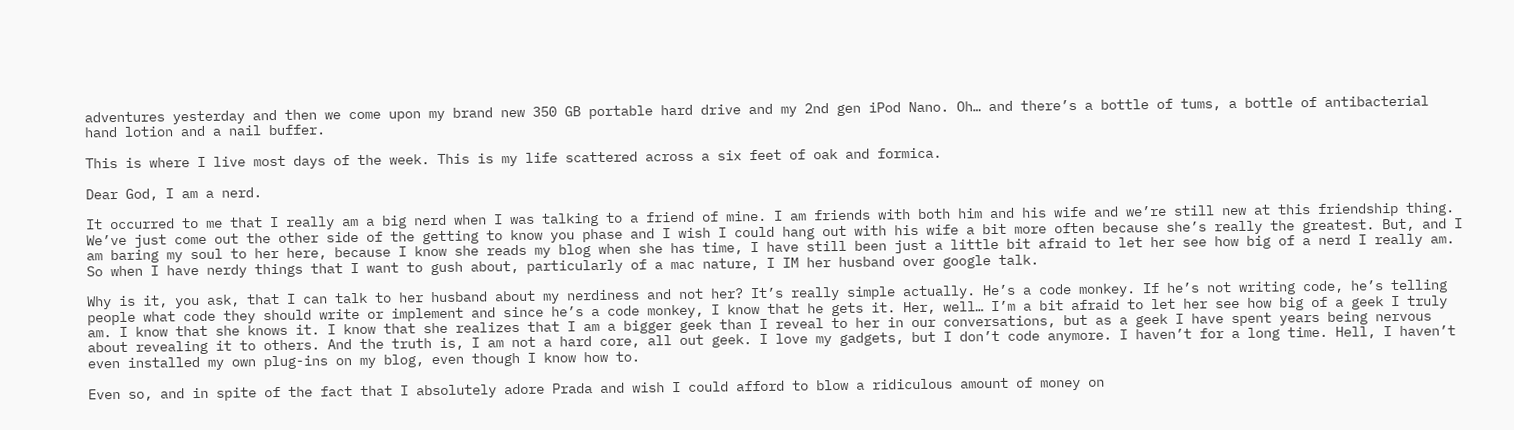adventures yesterday and then we come upon my brand new 350 GB portable hard drive and my 2nd gen iPod Nano. Oh… and there’s a bottle of tums, a bottle of antibacterial hand lotion and a nail buffer.

This is where I live most days of the week. This is my life scattered across a six feet of oak and formica.

Dear God, I am a nerd.

It occurred to me that I really am a big nerd when I was talking to a friend of mine. I am friends with both him and his wife and we’re still new at this friendship thing. We’ve just come out the other side of the getting to know you phase and I wish I could hang out with his wife a bit more often because she’s really the greatest. But, and I am baring my soul to her here, because I know she reads my blog when she has time, I have still been just a little bit afraid to let her see how big of a nerd I really am. So when I have nerdy things that I want to gush about, particularly of a mac nature, I IM her husband over google talk.

Why is it, you ask, that I can talk to her husband about my nerdiness and not her? It’s really simple actually. He’s a code monkey. If he’s not writing code, he’s telling people what code they should write or implement and since he’s a code monkey, I know that he gets it. Her, well… I’m a bit afraid to let her see how big of a geek I truly am. I know that she knows it. I know that she realizes that I am a bigger geek than I reveal to her in our conversations, but as a geek I have spent years being nervous about revealing it to others. And the truth is, I am not a hard core, all out geek. I love my gadgets, but I don’t code anymore. I haven’t for a long time. Hell, I haven’t even installed my own plug-ins on my blog, even though I know how to.

Even so, and in spite of the fact that I absolutely adore Prada and wish I could afford to blow a ridiculous amount of money on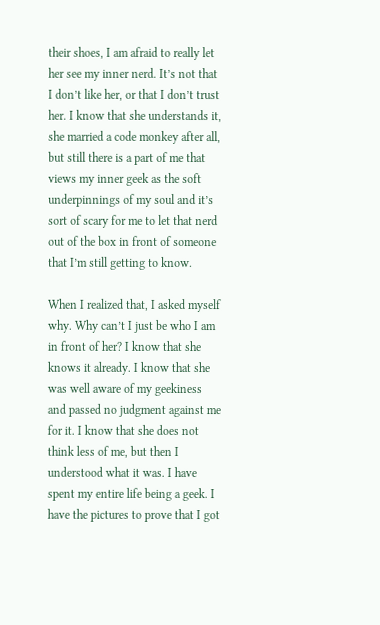their shoes, I am afraid to really let her see my inner nerd. It’s not that I don’t like her, or that I don’t trust her. I know that she understands it, she married a code monkey after all, but still there is a part of me that views my inner geek as the soft underpinnings of my soul and it’s sort of scary for me to let that nerd out of the box in front of someone that I’m still getting to know.

When I realized that, I asked myself why. Why can’t I just be who I am in front of her? I know that she knows it already. I know that she was well aware of my geekiness and passed no judgment against me for it. I know that she does not think less of me, but then I understood what it was. I have spent my entire life being a geek. I have the pictures to prove that I got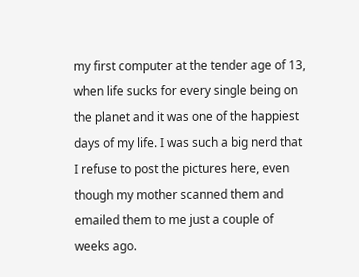my first computer at the tender age of 13, when life sucks for every single being on the planet and it was one of the happiest days of my life. I was such a big nerd that I refuse to post the pictures here, even though my mother scanned them and emailed them to me just a couple of weeks ago.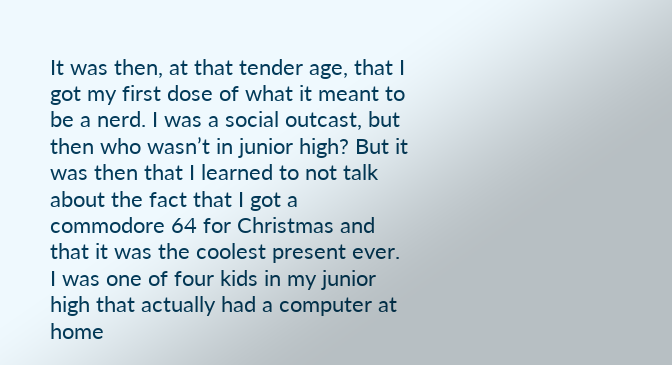It was then, at that tender age, that I got my first dose of what it meant to be a nerd. I was a social outcast, but then who wasn’t in junior high? But it was then that I learned to not talk about the fact that I got a commodore 64 for Christmas and that it was the coolest present ever. I was one of four kids in my junior high that actually had a computer at home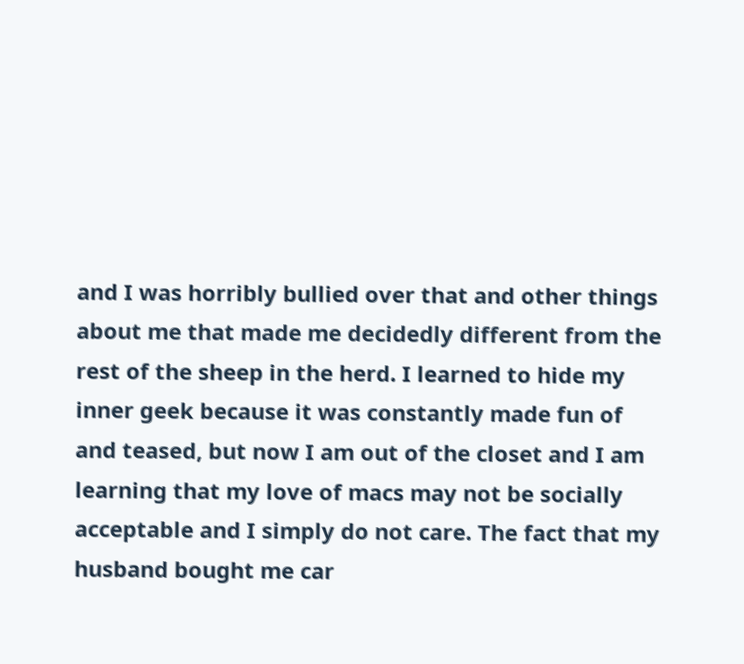and I was horribly bullied over that and other things about me that made me decidedly different from the rest of the sheep in the herd. I learned to hide my inner geek because it was constantly made fun of and teased, but now I am out of the closet and I am learning that my love of macs may not be socially acceptable and I simply do not care. The fact that my husband bought me car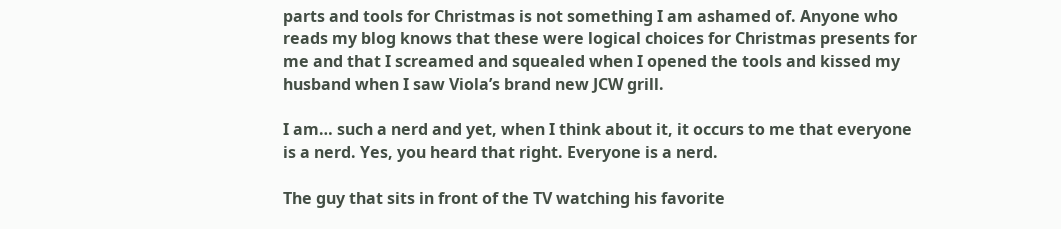parts and tools for Christmas is not something I am ashamed of. Anyone who reads my blog knows that these were logical choices for Christmas presents for me and that I screamed and squealed when I opened the tools and kissed my husband when I saw Viola’s brand new JCW grill.

I am… such a nerd and yet, when I think about it, it occurs to me that everyone is a nerd. Yes, you heard that right. Everyone is a nerd.

The guy that sits in front of the TV watching his favorite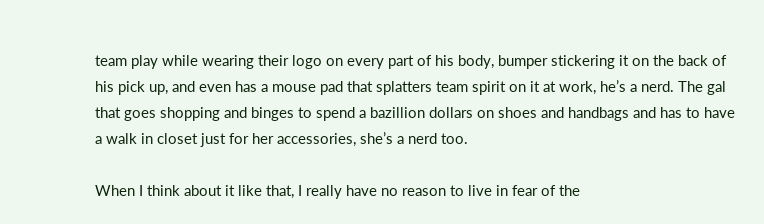team play while wearing their logo on every part of his body, bumper stickering it on the back of his pick up, and even has a mouse pad that splatters team spirit on it at work, he’s a nerd. The gal that goes shopping and binges to spend a bazillion dollars on shoes and handbags and has to have a walk in closet just for her accessories, she’s a nerd too.

When I think about it like that, I really have no reason to live in fear of the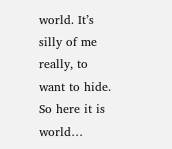world. It’s silly of me really, to want to hide. So here it is world…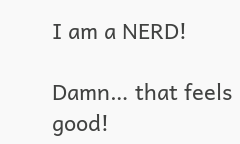I am a NERD!

Damn… that feels good!